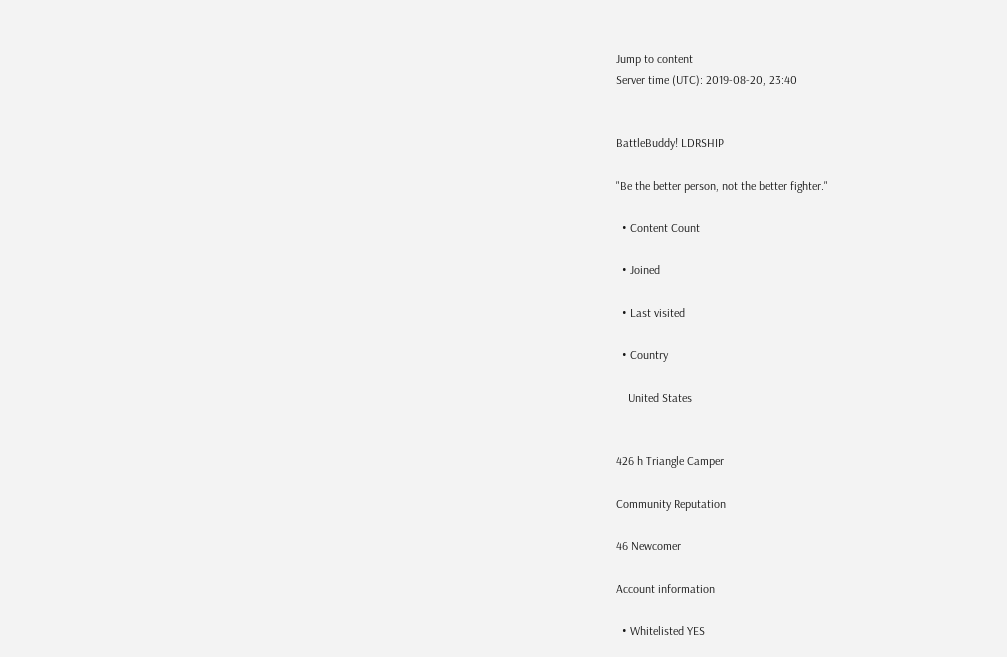Jump to content
Server time (UTC): 2019-08-20, 23:40


BattleBuddy! LDRSHIP

"Be the better person, not the better fighter."

  • Content Count

  • Joined

  • Last visited

  • Country

    United States


426 h Triangle Camper

Community Reputation

46 Newcomer

Account information

  • Whitelisted YES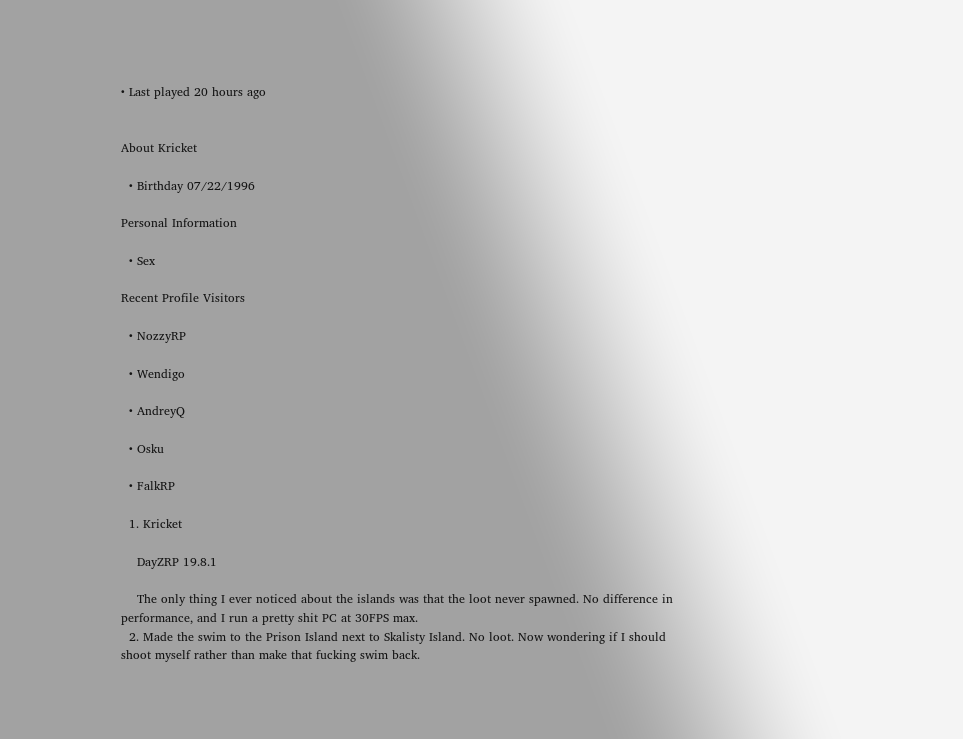• Last played 20 hours ago


About Kricket

  • Birthday 07/22/1996

Personal Information

  • Sex

Recent Profile Visitors

  • NozzyRP

  • Wendigo

  • AndreyQ

  • Osku

  • FalkRP

  1. Kricket

    DayZRP 19.8.1

    The only thing I ever noticed about the islands was that the loot never spawned. No difference in performance, and I run a pretty shit PC at 30FPS max.
  2. Made the swim to the Prison Island next to Skalisty Island. No loot. Now wondering if I should shoot myself rather than make that fucking swim back.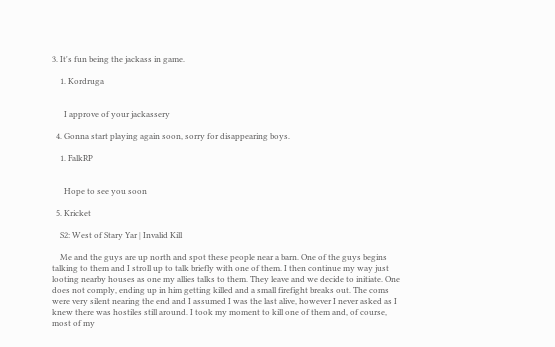3. It's fun being the jackass in game.

    1. Kordruga


      I approve of your jackassery

  4. Gonna start playing again soon, sorry for disappearing boys.

    1. FalkRP


      Hope to see you soon

  5. Kricket

    S2: West of Stary Yar | Invalid Kill

    Me and the guys are up north and spot these people near a barn. One of the guys begins talking to them and I stroll up to talk briefly with one of them. I then continue my way just looting nearby houses as one my allies talks to them. They leave and we decide to initiate. One does not comply, ending up in him getting killed and a small firefight breaks out. The coms were very silent nearing the end and I assumed I was the last alive, however I never asked as I knew there was hostiles still around. I took my moment to kill one of them and, of course, most of my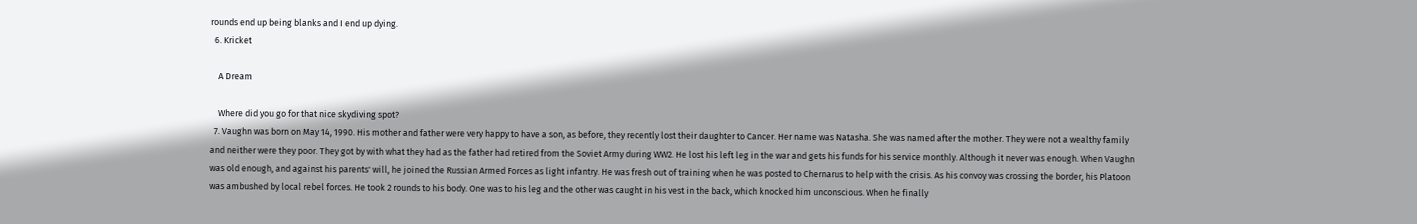rounds end up being blanks and I end up dying.
  6. Kricket

    A Dream

    Where did you go for that nice skydiving spot?
  7. Vaughn was born on May 14, 1990. His mother and father were very happy to have a son, as before, they recently lost their daughter to Cancer. Her name was Natasha. She was named after the mother. They were not a wealthy family and neither were they poor. They got by with what they had as the father had retired from the Soviet Army during WW2. He lost his left leg in the war and gets his funds for his service monthly. Although it never was enough. When Vaughn was old enough, and against his parents' will, he joined the Russian Armed Forces as light infantry. He was fresh out of training when he was posted to Chernarus to help with the crisis. As his convoy was crossing the border, his Platoon was ambushed by local rebel forces. He took 2 rounds to his body. One was to his leg and the other was caught in his vest in the back, which knocked him unconscious. When he finally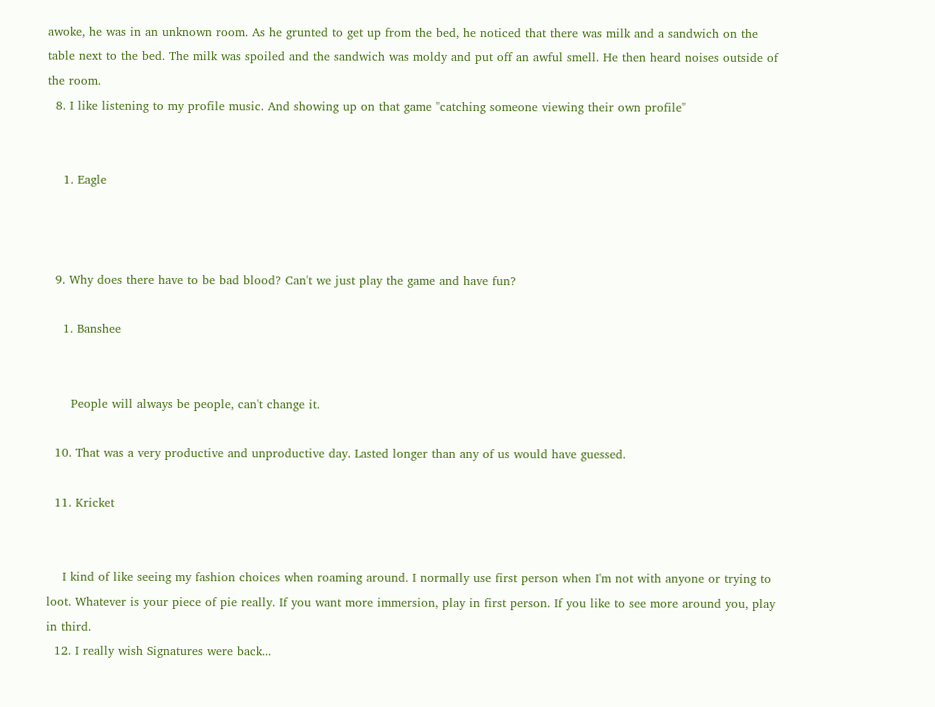awoke, he was in an unknown room. As he grunted to get up from the bed, he noticed that there was milk and a sandwich on the table next to the bed. The milk was spoiled and the sandwich was moldy and put off an awful smell. He then heard noises outside of the room.
  8. I like listening to my profile music. And showing up on that game "catching someone viewing their own profile"


    1. Eagle



  9. Why does there have to be bad blood? Can't we just play the game and have fun?

    1. Banshee


      People will always be people, can't change it.

  10. That was a very productive and unproductive day. Lasted longer than any of us would have guessed.

  11. Kricket


    I kind of like seeing my fashion choices when roaming around. I normally use first person when I'm not with anyone or trying to loot. Whatever is your piece of pie really. If you want more immersion, play in first person. If you like to see more around you, play in third.
  12. I really wish Signatures were back...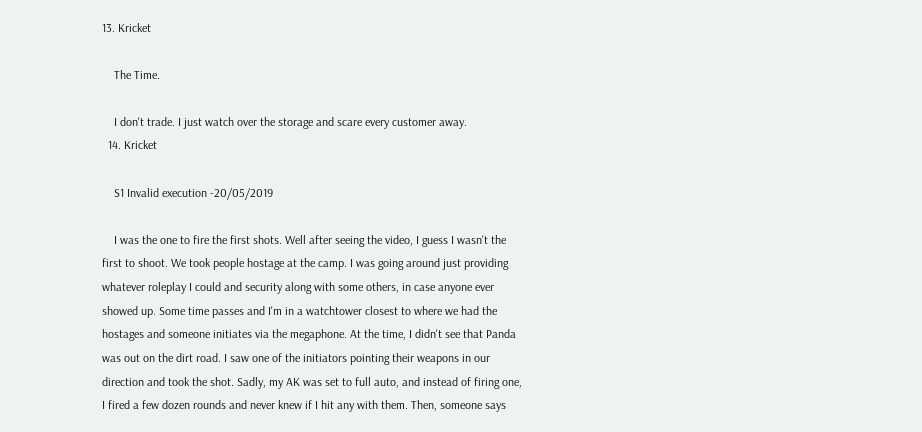13. Kricket

    The Time.

    I don't trade. I just watch over the storage and scare every customer away.
  14. Kricket

    S1 Invalid execution -20/05/2019

    I was the one to fire the first shots. Well after seeing the video, I guess I wasn't the first to shoot. We took people hostage at the camp. I was going around just providing whatever roleplay I could and security along with some others, in case anyone ever showed up. Some time passes and I'm in a watchtower closest to where we had the hostages and someone initiates via the megaphone. At the time, I didn't see that Panda was out on the dirt road. I saw one of the initiators pointing their weapons in our direction and took the shot. Sadly, my AK was set to full auto, and instead of firing one, I fired a few dozen rounds and never knew if I hit any with them. Then, someone says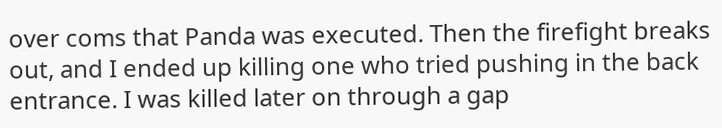over coms that Panda was executed. Then the firefight breaks out, and I ended up killing one who tried pushing in the back entrance. I was killed later on through a gap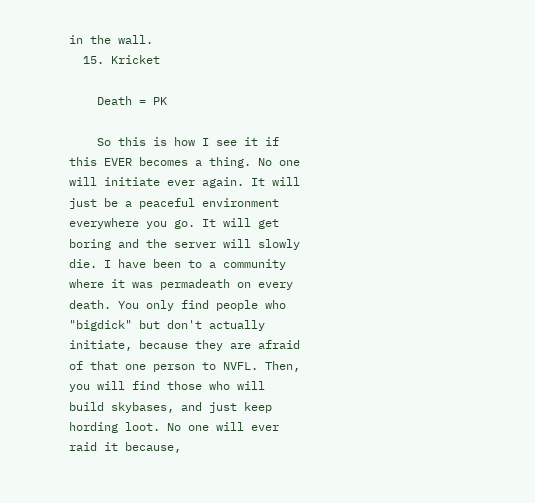in the wall.
  15. Kricket

    Death = PK

    So this is how I see it if this EVER becomes a thing. No one will initiate ever again. It will just be a peaceful environment everywhere you go. It will get boring and the server will slowly die. I have been to a community where it was permadeath on every death. You only find people who "bigdick" but don't actually initiate, because they are afraid of that one person to NVFL. Then, you will find those who will build skybases, and just keep hording loot. No one will ever raid it because,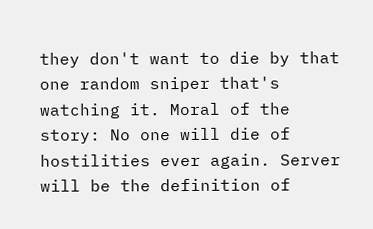they don't want to die by that one random sniper that's watching it. Moral of the story: No one will die of hostilities ever again. Server will be the definition of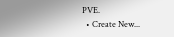PVE.
  • Create New...